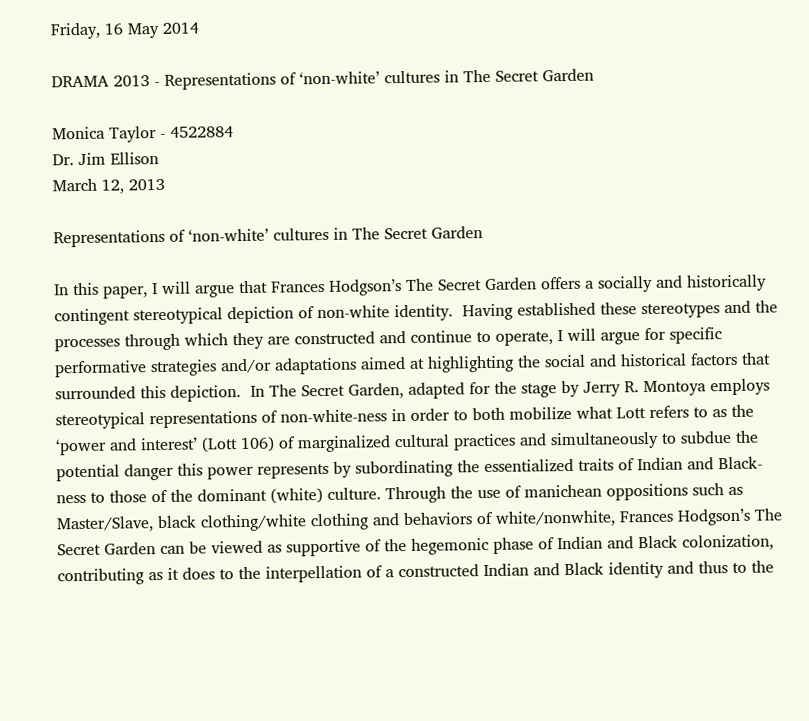Friday, 16 May 2014

DRAMA 2013 - Representations of ‘non-white’ cultures in The Secret Garden

Monica Taylor - 4522884
Dr. Jim Ellison
March 12, 2013

Representations of ‘non-white’ cultures in The Secret Garden

In this paper, I will argue that Frances Hodgson’s The Secret Garden offers a socially and historically contingent stereotypical depiction of non-white identity.  Having established these stereotypes and the processes through which they are constructed and continue to operate, I will argue for specific performative strategies and/or adaptations aimed at highlighting the social and historical factors that surrounded this depiction.  In The Secret Garden, adapted for the stage by Jerry R. Montoya employs stereotypical representations of non-white-ness in order to both mobilize what Lott refers to as the ‘power and interest’ (Lott 106) of marginalized cultural practices and simultaneously to subdue the potential danger this power represents by subordinating the essentialized traits of Indian and Black-ness to those of the dominant (white) culture. Through the use of manichean oppositions such as Master/Slave, black clothing/white clothing and behaviors of white/nonwhite, Frances Hodgson’s The Secret Garden can be viewed as supportive of the hegemonic phase of Indian and Black colonization, contributing as it does to the interpellation of a constructed Indian and Black identity and thus to the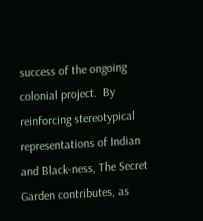success of the ongoing colonial project.  By reinforcing stereotypical representations of Indian and Black-ness, The Secret Garden contributes, as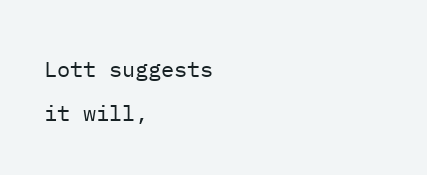Lott suggests it will,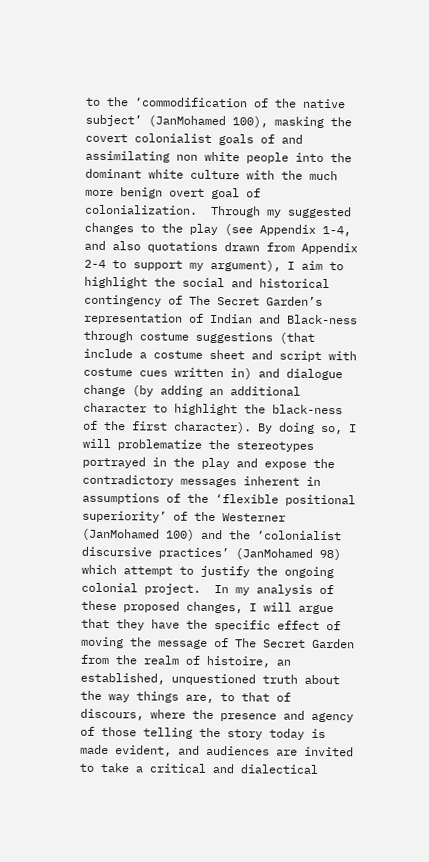to the ‘commodification of the native subject’ (JanMohamed 100), masking the covert colonialist goals of and assimilating non white people into the dominant white culture with the much more benign overt goal of colonialization.  Through my suggested changes to the play (see Appendix 1-4, and also quotations drawn from Appendix 2-4 to support my argument), I aim to highlight the social and historical contingency of The Secret Garden’s representation of Indian and Black-ness through costume suggestions (that include a costume sheet and script with costume cues written in) and dialogue change (by adding an additional character to highlight the black-ness of the first character). By doing so, I will problematize the stereotypes portrayed in the play and expose the contradictory messages inherent in assumptions of the ‘flexible positional superiority’ of the Westerner (JanMohamed 100) and the ‘colonialist discursive practices’ (JanMohamed 98) which attempt to justify the ongoing colonial project.  In my analysis of these proposed changes, I will argue that they have the specific effect of moving the message of The Secret Garden from the realm of histoire, an established, unquestioned truth about the way things are, to that of discours, where the presence and agency of those telling the story today is made evident, and audiences are invited to take a critical and dialectical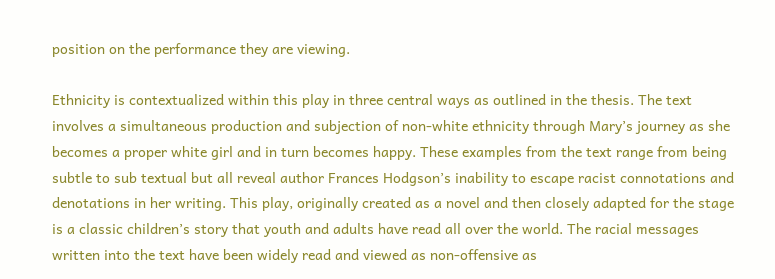position on the performance they are viewing.

Ethnicity is contextualized within this play in three central ways as outlined in the thesis. The text involves a simultaneous production and subjection of non-white ethnicity through Mary’s journey as she becomes a proper white girl and in turn becomes happy. These examples from the text range from being subtle to sub textual but all reveal author Frances Hodgson’s inability to escape racist connotations and denotations in her writing. This play, originally created as a novel and then closely adapted for the stage is a classic children’s story that youth and adults have read all over the world. The racial messages written into the text have been widely read and viewed as non-offensive as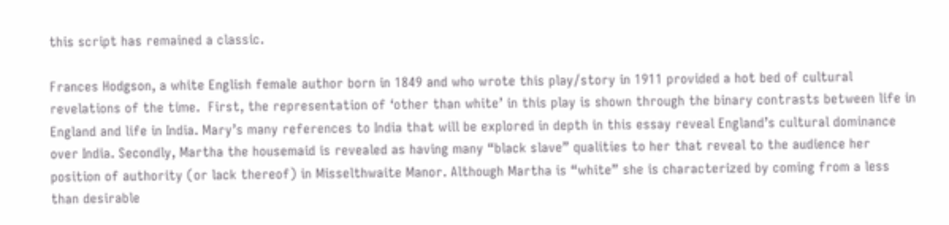this script has remained a classic.

Frances Hodgson, a white English female author born in 1849 and who wrote this play/story in 1911 provided a hot bed of cultural revelations of the time.  First, the representation of ‘other than white’ in this play is shown through the binary contrasts between life in England and life in India. Mary’s many references to India that will be explored in depth in this essay reveal England’s cultural dominance over India. Secondly, Martha the housemaid is revealed as having many “black slave” qualities to her that reveal to the audience her position of authority (or lack thereof) in Misselthwaite Manor. Although Martha is “white” she is characterized by coming from a less than desirable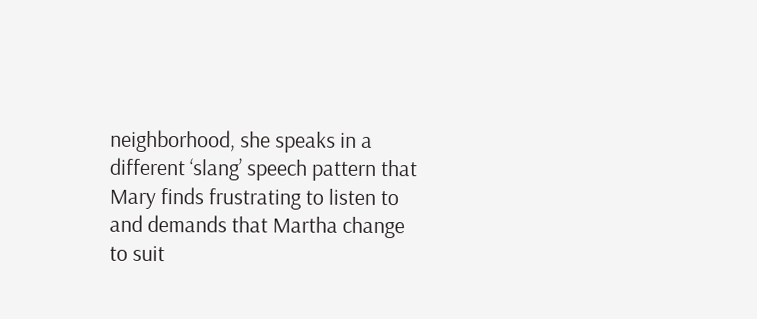neighborhood, she speaks in a different ‘slang’ speech pattern that Mary finds frustrating to listen to and demands that Martha change to suit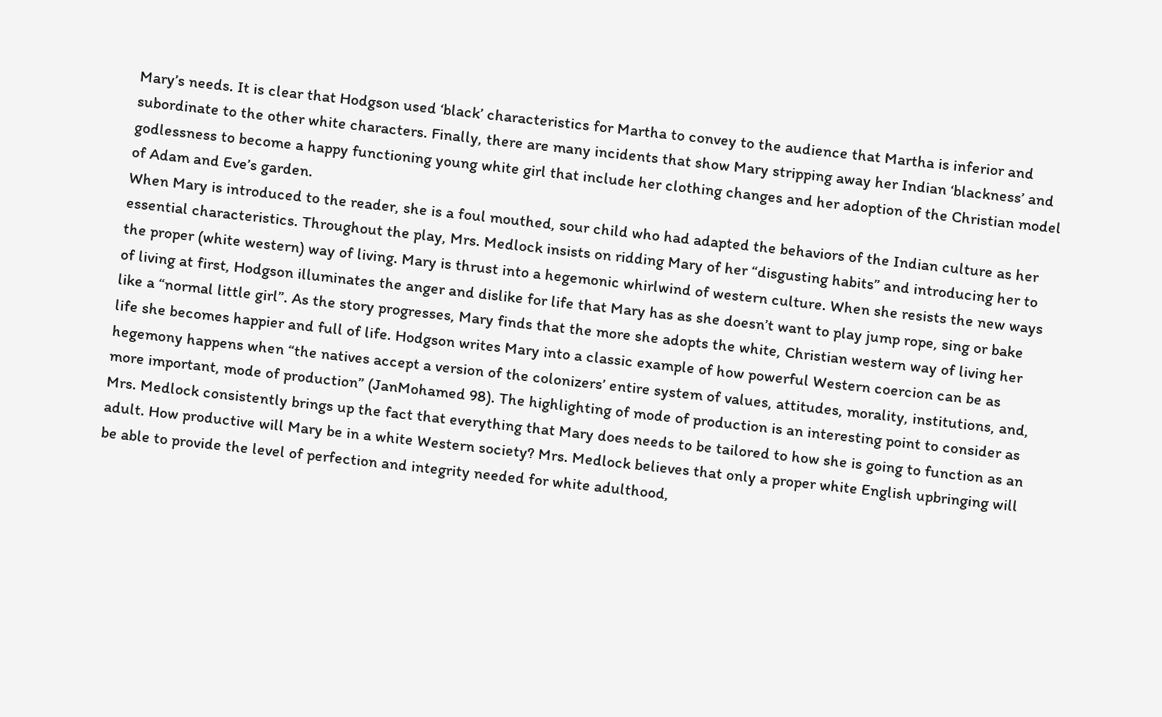Mary’s needs. It is clear that Hodgson used ‘black’ characteristics for Martha to convey to the audience that Martha is inferior and subordinate to the other white characters. Finally, there are many incidents that show Mary stripping away her Indian ‘blackness’ and godlessness to become a happy functioning young white girl that include her clothing changes and her adoption of the Christian model of Adam and Eve’s garden.
When Mary is introduced to the reader, she is a foul mouthed, sour child who had adapted the behaviors of the Indian culture as her essential characteristics. Throughout the play, Mrs. Medlock insists on ridding Mary of her “disgusting habits” and introducing her to the proper (white western) way of living. Mary is thrust into a hegemonic whirlwind of western culture. When she resists the new ways of living at first, Hodgson illuminates the anger and dislike for life that Mary has as she doesn’t want to play jump rope, sing or bake like a “normal little girl”. As the story progresses, Mary finds that the more she adopts the white, Christian western way of living her life she becomes happier and full of life. Hodgson writes Mary into a classic example of how powerful Western coercion can be as hegemony happens when “the natives accept a version of the colonizers’ entire system of values, attitudes, morality, institutions, and, more important, mode of production” (JanMohamed 98). The highlighting of mode of production is an interesting point to consider as Mrs. Medlock consistently brings up the fact that everything that Mary does needs to be tailored to how she is going to function as an adult. How productive will Mary be in a white Western society? Mrs. Medlock believes that only a proper white English upbringing will be able to provide the level of perfection and integrity needed for white adulthood,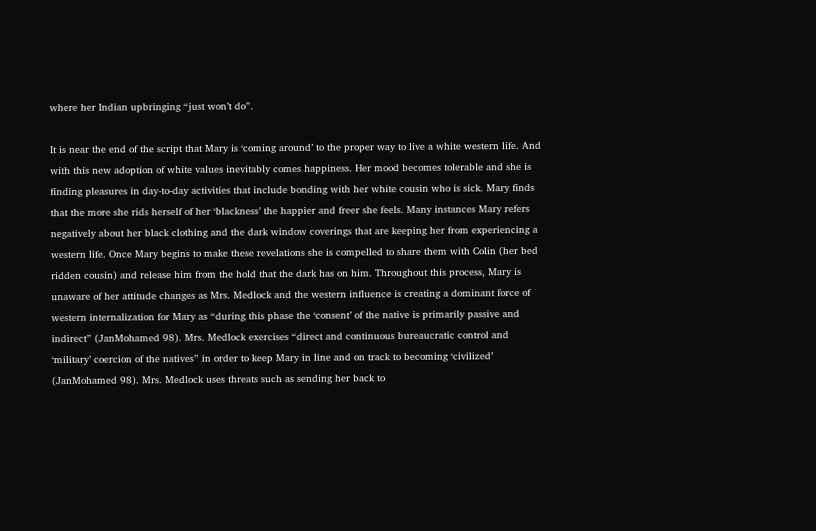where her Indian upbringing “just won’t do”.

It is near the end of the script that Mary is ‘coming around’ to the proper way to live a white western life. And with this new adoption of white values inevitably comes happiness. Her mood becomes tolerable and she is finding pleasures in day-to-day activities that include bonding with her white cousin who is sick. Mary finds that the more she rids herself of her ‘blackness’ the happier and freer she feels. Many instances Mary refers negatively about her black clothing and the dark window coverings that are keeping her from experiencing a western life. Once Mary begins to make these revelations she is compelled to share them with Colin (her bed ridden cousin) and release him from the hold that the dark has on him. Throughout this process, Mary is unaware of her attitude changes as Mrs. Medlock and the western influence is creating a dominant force of western internalization for Mary as “during this phase the ‘consent’ of the native is primarily passive and indirect” (JanMohamed 98). Mrs. Medlock exercises “direct and continuous bureaucratic control and ‘military’ coercion of the natives” in order to keep Mary in line and on track to becoming ‘civilized’ (JanMohamed 98). Mrs. Medlock uses threats such as sending her back to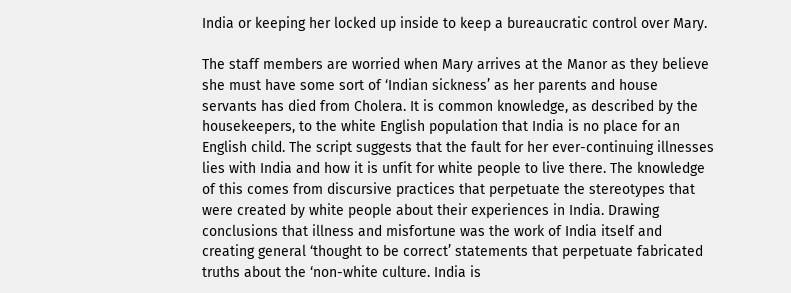India or keeping her locked up inside to keep a bureaucratic control over Mary.

The staff members are worried when Mary arrives at the Manor as they believe she must have some sort of ‘Indian sickness’ as her parents and house servants has died from Cholera. It is common knowledge, as described by the housekeepers, to the white English population that India is no place for an English child. The script suggests that the fault for her ever-continuing illnesses lies with India and how it is unfit for white people to live there. The knowledge of this comes from discursive practices that perpetuate the stereotypes that were created by white people about their experiences in India. Drawing conclusions that illness and misfortune was the work of India itself and creating general ‘thought to be correct’ statements that perpetuate fabricated truths about the ‘non-white culture. India is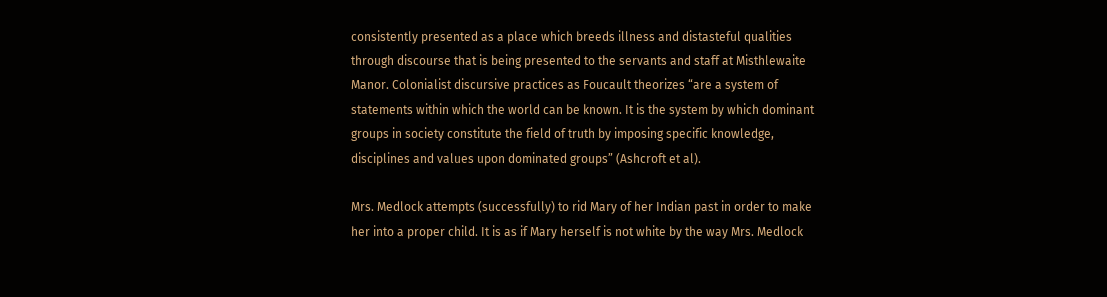consistently presented as a place which breeds illness and distasteful qualities through discourse that is being presented to the servants and staff at Misthlewaite Manor. Colonialist discursive practices as Foucault theorizes “are a system of statements within which the world can be known. It is the system by which dominant groups in society constitute the field of truth by imposing specific knowledge, disciplines and values upon dominated groups” (Ashcroft et al).

Mrs. Medlock attempts (successfully) to rid Mary of her Indian past in order to make her into a proper child. It is as if Mary herself is not white by the way Mrs. Medlock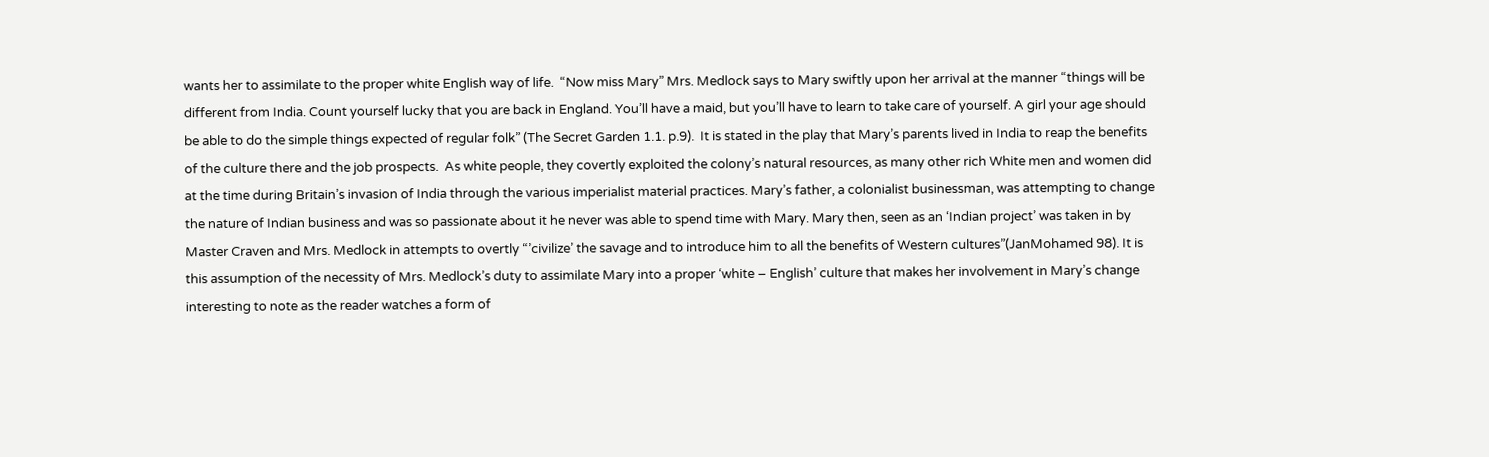wants her to assimilate to the proper white English way of life.  “Now miss Mary” Mrs. Medlock says to Mary swiftly upon her arrival at the manner “things will be different from India. Count yourself lucky that you are back in England. You’ll have a maid, but you’ll have to learn to take care of yourself. A girl your age should be able to do the simple things expected of regular folk” (The Secret Garden 1.1. p.9).  It is stated in the play that Mary’s parents lived in India to reap the benefits of the culture there and the job prospects.  As white people, they covertly exploited the colony’s natural resources, as many other rich White men and women did at the time during Britain’s invasion of India through the various imperialist material practices. Mary’s father, a colonialist businessman, was attempting to change the nature of Indian business and was so passionate about it he never was able to spend time with Mary. Mary then, seen as an ‘Indian project’ was taken in by Master Craven and Mrs. Medlock in attempts to overtly “’civilize’ the savage and to introduce him to all the benefits of Western cultures”(JanMohamed 98). It is this assumption of the necessity of Mrs. Medlock’s duty to assimilate Mary into a proper ‘white – English’ culture that makes her involvement in Mary’s change interesting to note as the reader watches a form of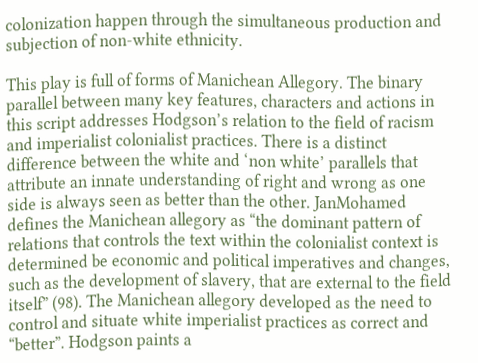colonization happen through the simultaneous production and subjection of non-white ethnicity.

This play is full of forms of Manichean Allegory. The binary parallel between many key features, characters and actions in this script addresses Hodgson’s relation to the field of racism and imperialist colonialist practices. There is a distinct difference between the white and ‘non white’ parallels that attribute an innate understanding of right and wrong as one side is always seen as better than the other. JanMohamed defines the Manichean allegory as “the dominant pattern of relations that controls the text within the colonialist context is determined be economic and political imperatives and changes, such as the development of slavery, that are external to the field itself” (98). The Manichean allegory developed as the need to control and situate white imperialist practices as correct and “better”. Hodgson paints a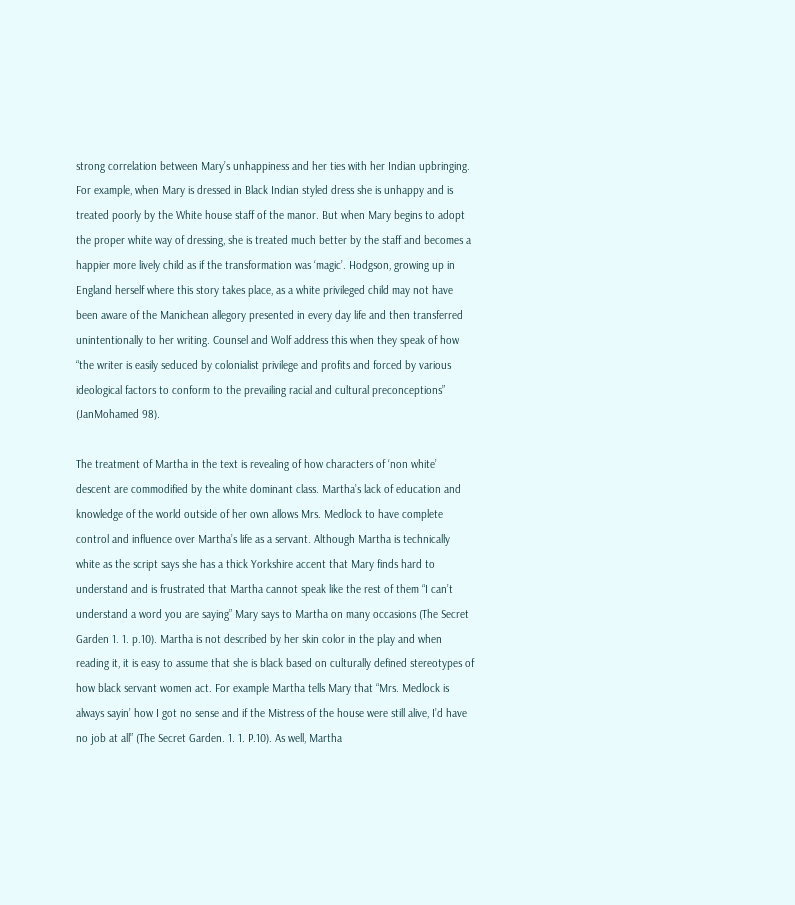strong correlation between Mary’s unhappiness and her ties with her Indian upbringing. For example, when Mary is dressed in Black Indian styled dress she is unhappy and is treated poorly by the White house staff of the manor. But when Mary begins to adopt the proper white way of dressing, she is treated much better by the staff and becomes a happier more lively child as if the transformation was ‘magic’. Hodgson, growing up in England herself where this story takes place, as a white privileged child may not have been aware of the Manichean allegory presented in every day life and then transferred unintentionally to her writing. Counsel and Wolf address this when they speak of how “the writer is easily seduced by colonialist privilege and profits and forced by various ideological factors to conform to the prevailing racial and cultural preconceptions” (JanMohamed 98).

The treatment of Martha in the text is revealing of how characters of ‘non white’ descent are commodified by the white dominant class. Martha’s lack of education and knowledge of the world outside of her own allows Mrs. Medlock to have complete control and influence over Martha’s life as a servant. Although Martha is technically white as the script says she has a thick Yorkshire accent that Mary finds hard to understand and is frustrated that Martha cannot speak like the rest of them “I can’t understand a word you are saying” Mary says to Martha on many occasions (The Secret Garden 1. 1. p.10). Martha is not described by her skin color in the play and when reading it, it is easy to assume that she is black based on culturally defined stereotypes of how black servant women act. For example Martha tells Mary that “Mrs. Medlock is always sayin’ how I got no sense and if the Mistress of the house were still alive, I’d have no job at all” (The Secret Garden. 1. 1. P.10). As well, Martha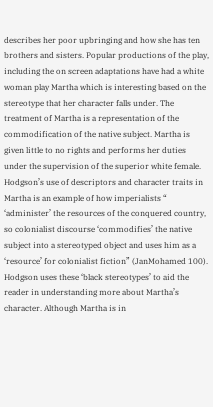describes her poor upbringing and how she has ten brothers and sisters. Popular productions of the play, including the on screen adaptations have had a white woman play Martha which is interesting based on the stereotype that her character falls under. The treatment of Martha is a representation of the commodification of the native subject. Martha is given little to no rights and performs her duties under the supervision of the superior white female. Hodgson’s use of descriptors and character traits in Martha is an example of how imperialists “ ‘administer’ the resources of the conquered country, so colonialist discourse ‘commodifies’ the native subject into a stereotyped object and uses him as a ‘resource’ for colonialist fiction” (JanMohamed 100). Hodgson uses these ‘black stereotypes’ to aid the reader in understanding more about Martha’s character. Although Martha is in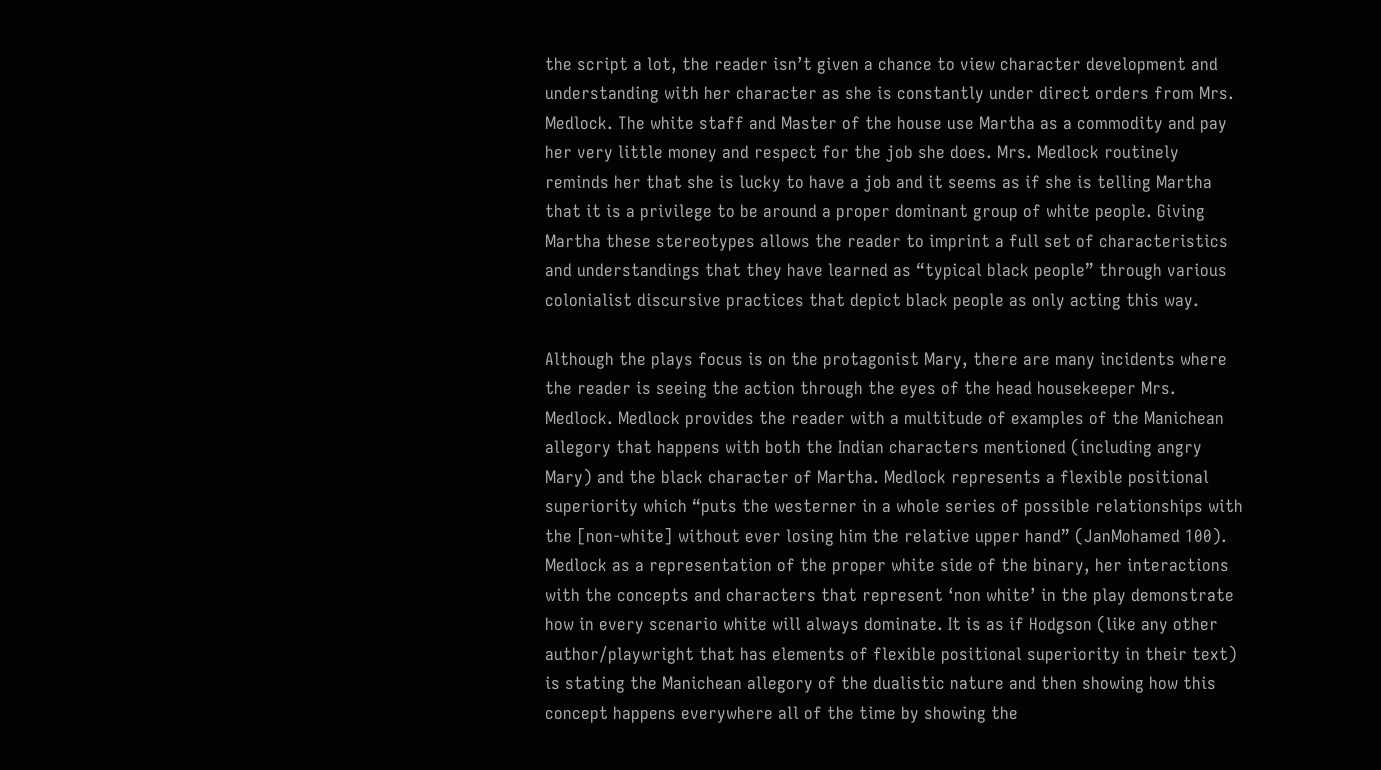the script a lot, the reader isn’t given a chance to view character development and understanding with her character as she is constantly under direct orders from Mrs. Medlock. The white staff and Master of the house use Martha as a commodity and pay her very little money and respect for the job she does. Mrs. Medlock routinely reminds her that she is lucky to have a job and it seems as if she is telling Martha that it is a privilege to be around a proper dominant group of white people. Giving Martha these stereotypes allows the reader to imprint a full set of characteristics and understandings that they have learned as “typical black people” through various colonialist discursive practices that depict black people as only acting this way.

Although the plays focus is on the protagonist Mary, there are many incidents where the reader is seeing the action through the eyes of the head housekeeper Mrs. Medlock. Medlock provides the reader with a multitude of examples of the Manichean allegory that happens with both the Indian characters mentioned (including angry Mary) and the black character of Martha. Medlock represents a flexible positional superiority which “puts the westerner in a whole series of possible relationships with the [non-white] without ever losing him the relative upper hand” (JanMohamed 100). Medlock as a representation of the proper white side of the binary, her interactions with the concepts and characters that represent ‘non white’ in the play demonstrate how in every scenario white will always dominate. It is as if Hodgson (like any other author/playwright that has elements of flexible positional superiority in their text) is stating the Manichean allegory of the dualistic nature and then showing how this concept happens everywhere all of the time by showing the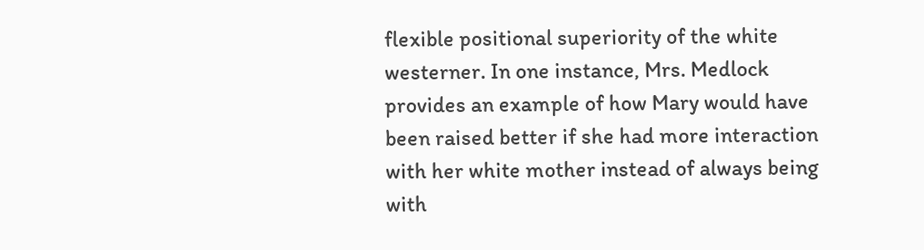flexible positional superiority of the white westerner. In one instance, Mrs. Medlock provides an example of how Mary would have been raised better if she had more interaction with her white mother instead of always being with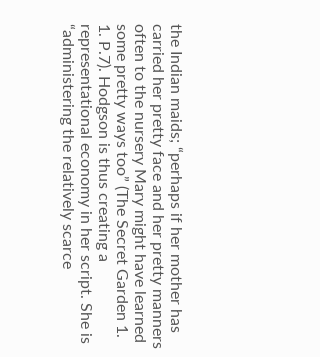the Indian maids; “perhaps if her mother has carried her pretty face and her pretty manners often to the nursery Mary might have learned some pretty ways too” (The Secret Garden 1. 1. P.7). Hodgson is thus creating a representational economy in her script. She is “administering the relatively scarce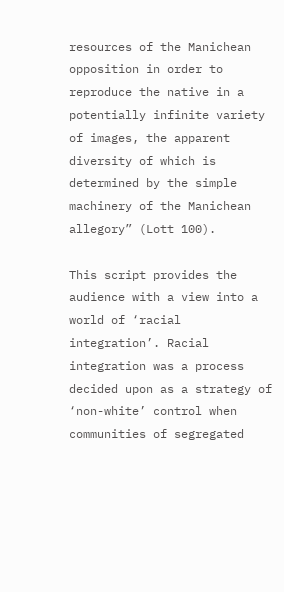resources of the Manichean opposition in order to reproduce the native in a potentially infinite variety of images, the apparent diversity of which is determined by the simple machinery of the Manichean allegory” (Lott 100).

This script provides the audience with a view into a world of ‘racial integration’. Racial integration was a process decided upon as a strategy of ‘non-white’ control when communities of segregated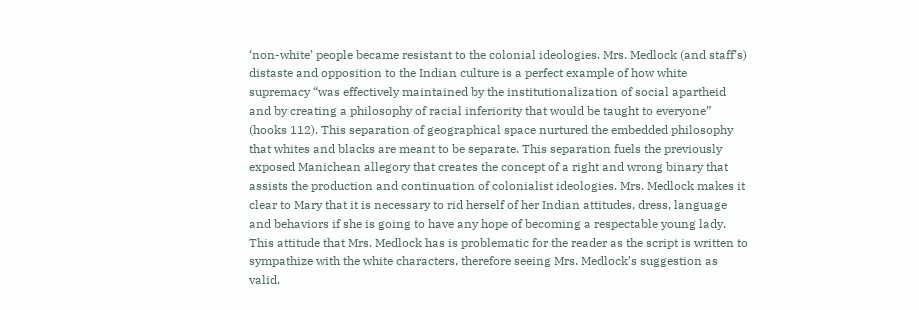‘non-white’ people became resistant to the colonial ideologies. Mrs. Medlock (and staff’s) distaste and opposition to the Indian culture is a perfect example of how white supremacy “was effectively maintained by the institutionalization of social apartheid and by creating a philosophy of racial inferiority that would be taught to everyone” (hooks 112). This separation of geographical space nurtured the embedded philosophy that whites and blacks are meant to be separate. This separation fuels the previously exposed Manichean allegory that creates the concept of a right and wrong binary that assists the production and continuation of colonialist ideologies. Mrs. Medlock makes it clear to Mary that it is necessary to rid herself of her Indian attitudes, dress, language and behaviors if she is going to have any hope of becoming a respectable young lady. This attitude that Mrs. Medlock has is problematic for the reader as the script is written to sympathize with the white characters, therefore seeing Mrs. Medlock’s suggestion as valid.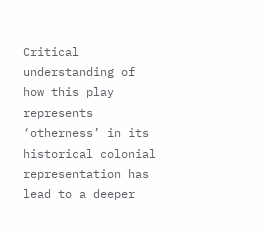Critical understanding of how this play represents ‘otherness’ in its historical colonial representation has lead to a deeper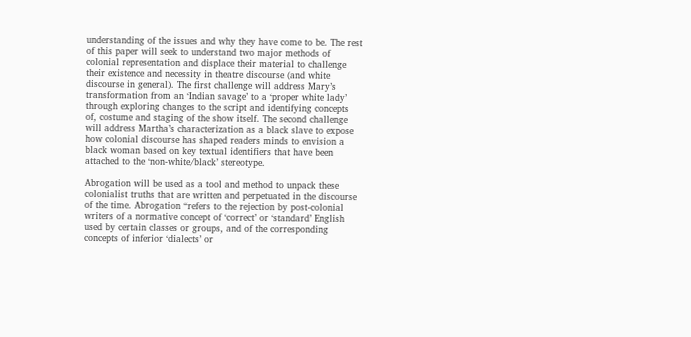understanding of the issues and why they have come to be. The rest of this paper will seek to understand two major methods of colonial representation and displace their material to challenge their existence and necessity in theatre discourse (and white discourse in general). The first challenge will address Mary’s transformation from an ‘Indian savage’ to a ‘proper white lady’ through exploring changes to the script and identifying concepts of, costume and staging of the show itself. The second challenge will address Martha’s characterization as a black slave to expose how colonial discourse has shaped readers minds to envision a black woman based on key textual identifiers that have been attached to the ‘non-white/black’ stereotype.

Abrogation will be used as a tool and method to unpack these colonialist truths that are written and perpetuated in the discourse of the time. Abrogation “refers to the rejection by post-colonial writers of a normative concept of ‘correct’ or ‘standard’ English used by certain classes or groups, and of the corresponding concepts of inferior ‘dialects’ or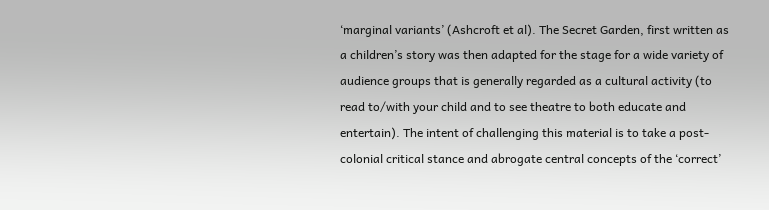‘marginal variants’ (Ashcroft et al). The Secret Garden, first written as a children’s story was then adapted for the stage for a wide variety of audience groups that is generally regarded as a cultural activity (to read to/with your child and to see theatre to both educate and entertain). The intent of challenging this material is to take a post-colonial critical stance and abrogate central concepts of the ‘correct’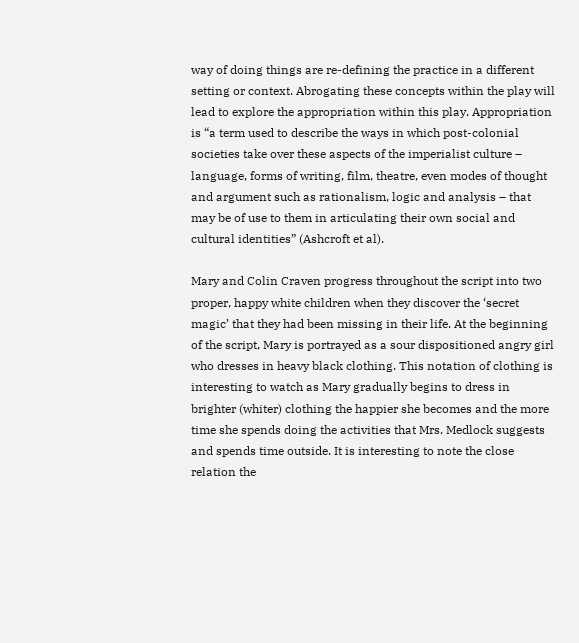way of doing things are re-defining the practice in a different setting or context. Abrogating these concepts within the play will lead to explore the appropriation within this play. Appropriation is “a term used to describe the ways in which post-colonial societies take over these aspects of the imperialist culture – language, forms of writing, film, theatre, even modes of thought and argument such as rationalism, logic and analysis – that may be of use to them in articulating their own social and cultural identities” (Ashcroft et al).

Mary and Colin Craven progress throughout the script into two proper, happy white children when they discover the ‘secret magic’ that they had been missing in their life. At the beginning of the script, Mary is portrayed as a sour dispositioned angry girl who dresses in heavy black clothing. This notation of clothing is interesting to watch as Mary gradually begins to dress in brighter (whiter) clothing the happier she becomes and the more time she spends doing the activities that Mrs. Medlock suggests and spends time outside. It is interesting to note the close relation the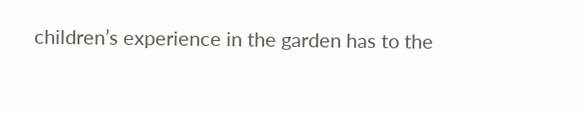children’s experience in the garden has to the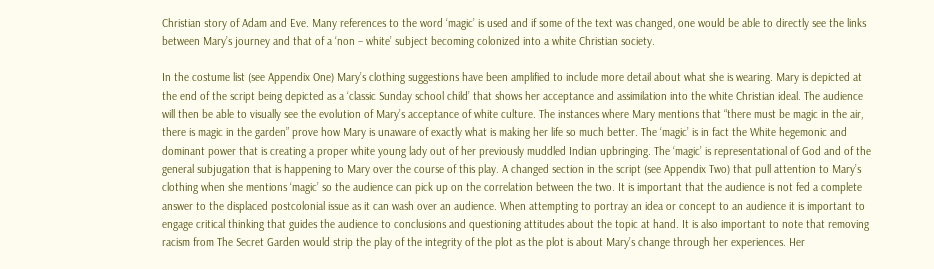Christian story of Adam and Eve. Many references to the word ‘magic’ is used and if some of the text was changed, one would be able to directly see the links between Mary’s journey and that of a ‘non – white’ subject becoming colonized into a white Christian society.

In the costume list (see Appendix One) Mary’s clothing suggestions have been amplified to include more detail about what she is wearing. Mary is depicted at the end of the script being depicted as a ‘classic Sunday school child’ that shows her acceptance and assimilation into the white Christian ideal. The audience will then be able to visually see the evolution of Mary’s acceptance of white culture. The instances where Mary mentions that “there must be magic in the air, there is magic in the garden” prove how Mary is unaware of exactly what is making her life so much better. The ‘magic’ is in fact the White hegemonic and dominant power that is creating a proper white young lady out of her previously muddled Indian upbringing. The ‘magic’ is representational of God and of the general subjugation that is happening to Mary over the course of this play. A changed section in the script (see Appendix Two) that pull attention to Mary’s clothing when she mentions ‘magic’ so the audience can pick up on the correlation between the two. It is important that the audience is not fed a complete answer to the displaced postcolonial issue as it can wash over an audience. When attempting to portray an idea or concept to an audience it is important to engage critical thinking that guides the audience to conclusions and questioning attitudes about the topic at hand. It is also important to note that removing racism from The Secret Garden would strip the play of the integrity of the plot as the plot is about Mary’s change through her experiences. Her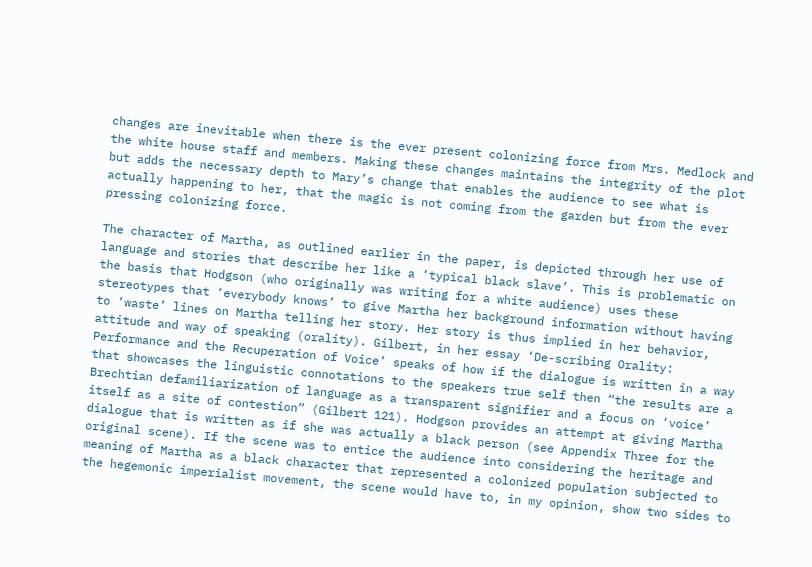changes are inevitable when there is the ever present colonizing force from Mrs. Medlock and the white house staff and members. Making these changes maintains the integrity of the plot but adds the necessary depth to Mary’s change that enables the audience to see what is actually happening to her, that the magic is not coming from the garden but from the ever pressing colonizing force.

The character of Martha, as outlined earlier in the paper, is depicted through her use of language and stories that describe her like a ‘typical black slave’. This is problematic on the basis that Hodgson (who originally was writing for a white audience) uses these stereotypes that ‘everybody knows’ to give Martha her background information without having to ‘waste’ lines on Martha telling her story. Her story is thus implied in her behavior, attitude and way of speaking (orality). Gilbert, in her essay ‘De-scribing Orality: Performance and the Recuperation of Voice’ speaks of how if the dialogue is written in a way that showcases the linguistic connotations to the speakers true self then “the results are a Brechtian defamiliarization of language as a transparent signifier and a focus on ‘voice’ itself as a site of contestion” (Gilbert 121). Hodgson provides an attempt at giving Martha dialogue that is written as if she was actually a black person (see Appendix Three for the original scene). If the scene was to entice the audience into considering the heritage and meaning of Martha as a black character that represented a colonized population subjected to the hegemonic imperialist movement, the scene would have to, in my opinion, show two sides to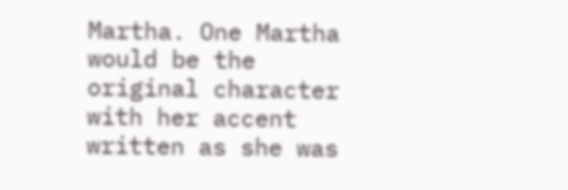Martha. One Martha would be the original character with her accent written as she was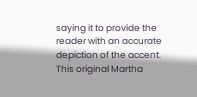saying it to provide the reader with an accurate depiction of the accent. This original Martha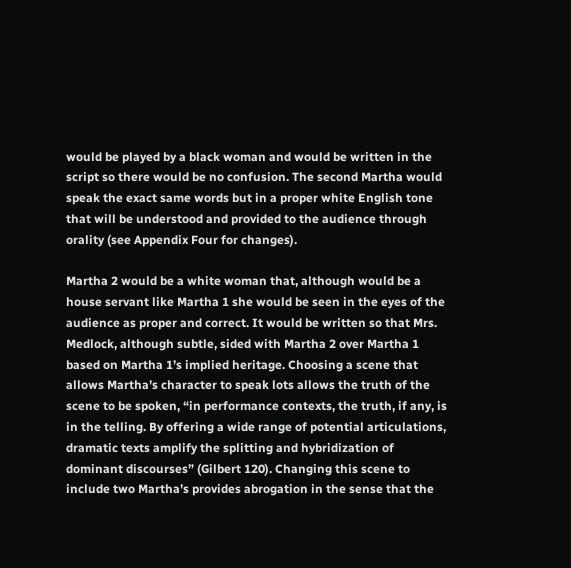would be played by a black woman and would be written in the script so there would be no confusion. The second Martha would speak the exact same words but in a proper white English tone that will be understood and provided to the audience through orality (see Appendix Four for changes).

Martha 2 would be a white woman that, although would be a house servant like Martha 1 she would be seen in the eyes of the audience as proper and correct. It would be written so that Mrs. Medlock, although subtle, sided with Martha 2 over Martha 1 based on Martha 1’s implied heritage. Choosing a scene that allows Martha’s character to speak lots allows the truth of the scene to be spoken, “in performance contexts, the truth, if any, is in the telling. By offering a wide range of potential articulations, dramatic texts amplify the splitting and hybridization of dominant discourses” (Gilbert 120). Changing this scene to include two Martha’s provides abrogation in the sense that the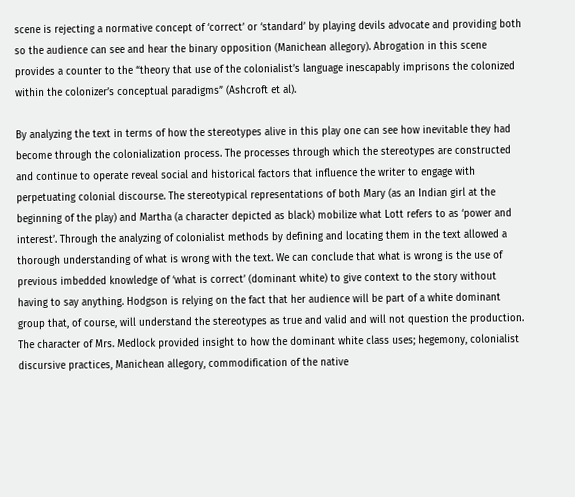scene is rejecting a normative concept of ‘correct’ or ‘standard’ by playing devils advocate and providing both so the audience can see and hear the binary opposition (Manichean allegory). Abrogation in this scene provides a counter to the “theory that use of the colonialist’s language inescapably imprisons the colonized within the colonizer’s conceptual paradigms” (Ashcroft et al).

By analyzing the text in terms of how the stereotypes alive in this play one can see how inevitable they had become through the colonialization process. The processes through which the stereotypes are constructed and continue to operate reveal social and historical factors that influence the writer to engage with perpetuating colonial discourse. The stereotypical representations of both Mary (as an Indian girl at the beginning of the play) and Martha (a character depicted as black) mobilize what Lott refers to as ‘power and interest’. Through the analyzing of colonialist methods by defining and locating them in the text allowed a thorough understanding of what is wrong with the text. We can conclude that what is wrong is the use of previous imbedded knowledge of ‘what is correct’ (dominant white) to give context to the story without having to say anything. Hodgson is relying on the fact that her audience will be part of a white dominant group that, of course, will understand the stereotypes as true and valid and will not question the production. The character of Mrs. Medlock provided insight to how the dominant white class uses; hegemony, colonialist discursive practices, Manichean allegory, commodification of the native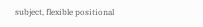subject, flexible positional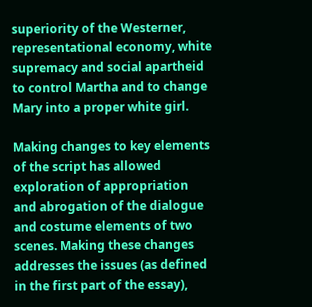superiority of the Westerner, representational economy, white supremacy and social apartheid to control Martha and to change Mary into a proper white girl.

Making changes to key elements of the script has allowed exploration of appropriation and abrogation of the dialogue and costume elements of two scenes. Making these changes addresses the issues (as defined in the first part of the essay),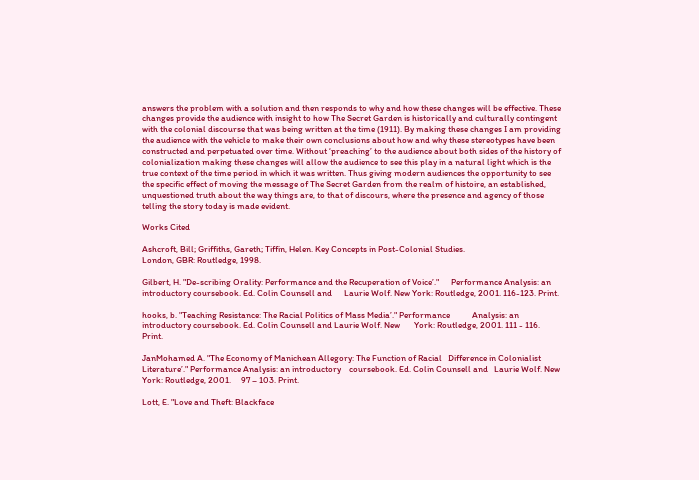answers the problem with a solution and then responds to why and how these changes will be effective. These changes provide the audience with insight to how The Secret Garden is historically and culturally contingent with the colonial discourse that was being written at the time (1911). By making these changes I am providing the audience with the vehicle to make their own conclusions about how and why these stereotypes have been constructed and perpetuated over time. Without ‘preaching’ to the audience about both sides of the history of colonialization making these changes will allow the audience to see this play in a natural light which is the true context of the time period in which it was written. Thus giving modern audiences the opportunity to see the specific effect of moving the message of The Secret Garden from the realm of histoire, an established, unquestioned truth about the way things are, to that of discours, where the presence and agency of those telling the story today is made evident.

Works Cited

Ashcroft, Bill; Griffiths, Gareth; Tiffin, Helen. Key Concepts in Post-Colonial Studies.
London, GBR: Routledge, 1998.

Gilbert, H. "De-scribing Orality: Performance and the Recuperation of Voice’."      Performance Analysis: an introductory coursebook. Ed. Colin Counsell and      Laurie Wolf. New York: Routledge, 2001. 116-123. Print.

hooks, b. "Teaching Resistance: The Racial Politics of Mass Media’." Performance           Analysis: an introductory coursebook. Ed. Colin Counsell and Laurie Wolf. New       York: Routledge, 2001. 111 - 116. Print.

JanMohamed A. "The Economy of Manichean Allegory: The Function of Racial   Difference in Colonialist Literature’." Performance Analysis: an introductory    coursebook. Ed. Colin Counsell and   Laurie Wolf. New York: Routledge, 2001.     97 – 103. Print.

Lott, E. "Love and Theft: Blackface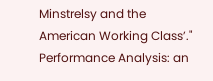Minstrelsy and the American Working Class’."           Performance Analysis: an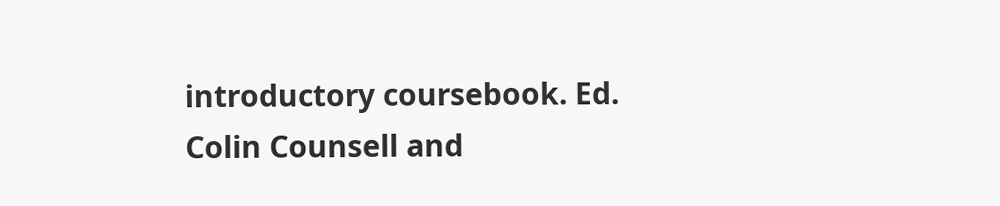introductory coursebook. Ed. Colin Counsell and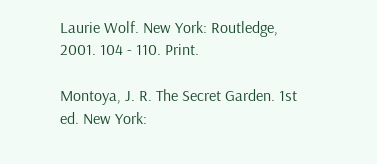Laurie Wolf. New York: Routledge, 2001. 104 - 110. Print.

Montoya, J. R. The Secret Garden. 1st ed. New York: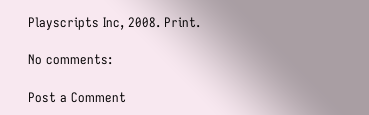Playscripts Inc, 2008. Print.

No comments:

Post a Comment